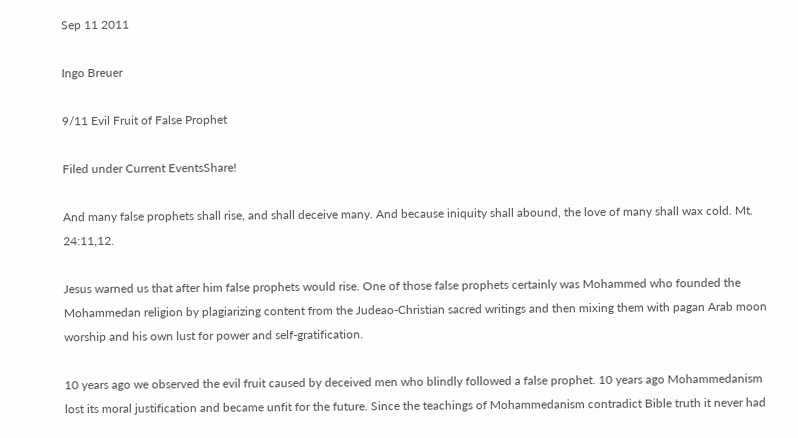Sep 11 2011

Ingo Breuer

9/11 Evil Fruit of False Prophet

Filed under Current EventsShare!

And many false prophets shall rise, and shall deceive many. And because iniquity shall abound, the love of many shall wax cold. Mt. 24:11,12.

Jesus warned us that after him false prophets would rise. One of those false prophets certainly was Mohammed who founded the Mohammedan religion by plagiarizing content from the Judeao-Christian sacred writings and then mixing them with pagan Arab moon worship and his own lust for power and self-gratification.

10 years ago we observed the evil fruit caused by deceived men who blindly followed a false prophet. 10 years ago Mohammedanism lost its moral justification and became unfit for the future. Since the teachings of Mohammedanism contradict Bible truth it never had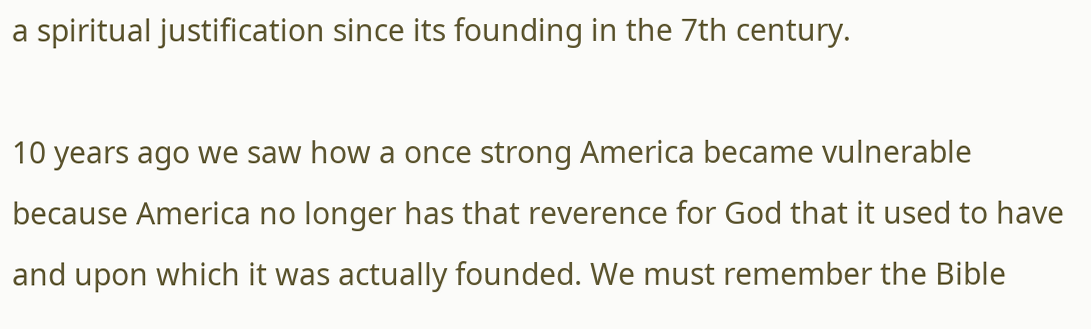a spiritual justification since its founding in the 7th century.

10 years ago we saw how a once strong America became vulnerable because America no longer has that reverence for God that it used to have and upon which it was actually founded. We must remember the Bible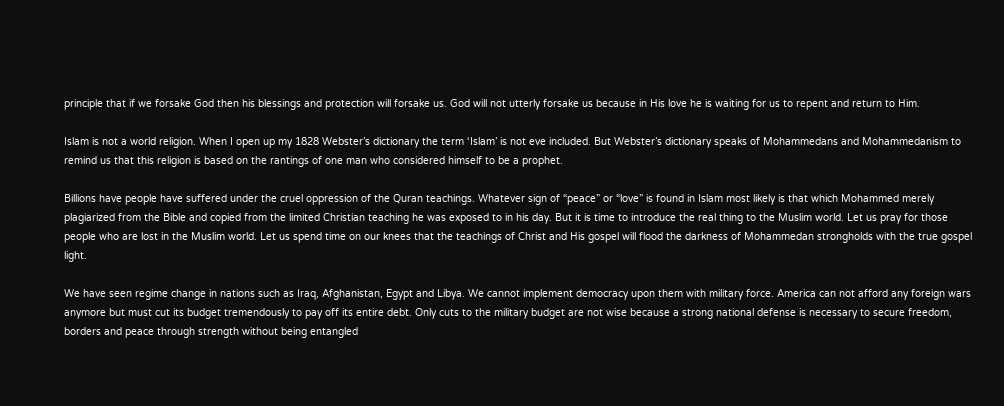principle that if we forsake God then his blessings and protection will forsake us. God will not utterly forsake us because in His love he is waiting for us to repent and return to Him.

Islam is not a world religion. When I open up my 1828 Webster’s dictionary the term ‘Islam’ is not eve included. But Webster’s dictionary speaks of Mohammedans and Mohammedanism to remind us that this religion is based on the rantings of one man who considered himself to be a prophet.

Billions have people have suffered under the cruel oppression of the Quran teachings. Whatever sign of “peace” or “love” is found in Islam most likely is that which Mohammed merely plagiarized from the Bible and copied from the limited Christian teaching he was exposed to in his day. But it is time to introduce the real thing to the Muslim world. Let us pray for those people who are lost in the Muslim world. Let us spend time on our knees that the teachings of Christ and His gospel will flood the darkness of Mohammedan strongholds with the true gospel light.

We have seen regime change in nations such as Iraq, Afghanistan, Egypt and Libya. We cannot implement democracy upon them with military force. America can not afford any foreign wars anymore but must cut its budget tremendously to pay off its entire debt. Only cuts to the military budget are not wise because a strong national defense is necessary to secure freedom, borders and peace through strength without being entangled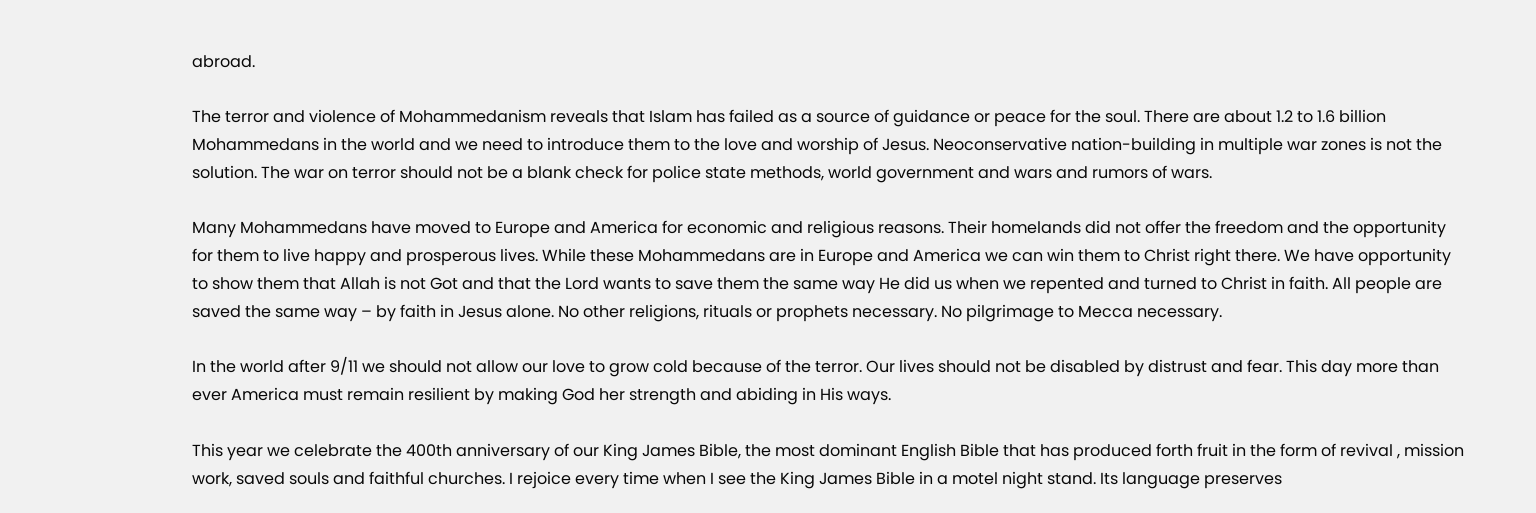abroad.

The terror and violence of Mohammedanism reveals that Islam has failed as a source of guidance or peace for the soul. There are about 1.2 to 1.6 billion Mohammedans in the world and we need to introduce them to the love and worship of Jesus. Neoconservative nation-building in multiple war zones is not the solution. The war on terror should not be a blank check for police state methods, world government and wars and rumors of wars.

Many Mohammedans have moved to Europe and America for economic and religious reasons. Their homelands did not offer the freedom and the opportunity for them to live happy and prosperous lives. While these Mohammedans are in Europe and America we can win them to Christ right there. We have opportunity to show them that Allah is not Got and that the Lord wants to save them the same way He did us when we repented and turned to Christ in faith. All people are saved the same way – by faith in Jesus alone. No other religions, rituals or prophets necessary. No pilgrimage to Mecca necessary.

In the world after 9/11 we should not allow our love to grow cold because of the terror. Our lives should not be disabled by distrust and fear. This day more than ever America must remain resilient by making God her strength and abiding in His ways.

This year we celebrate the 400th anniversary of our King James Bible, the most dominant English Bible that has produced forth fruit in the form of revival , mission work, saved souls and faithful churches. I rejoice every time when I see the King James Bible in a motel night stand. Its language preserves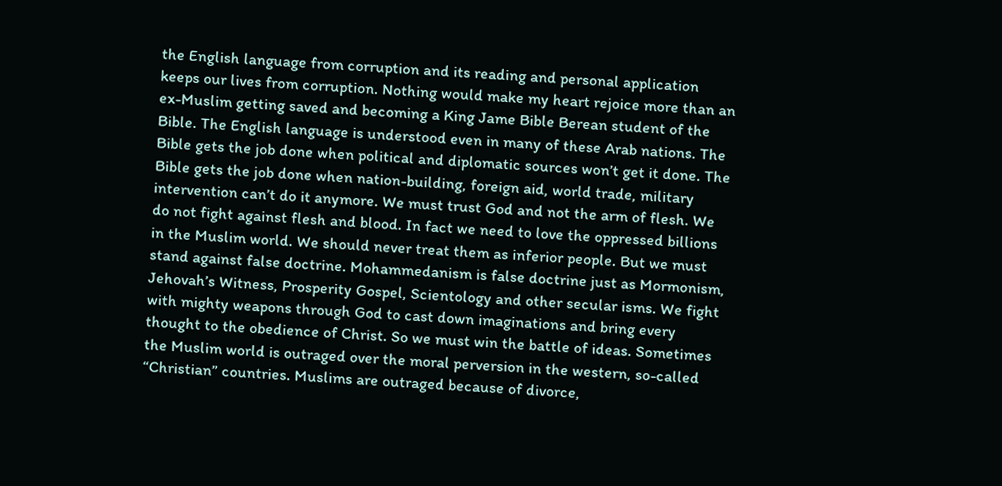the English language from corruption and its reading and personal application keeps our lives from corruption. Nothing would make my heart rejoice more than an ex-Muslim getting saved and becoming a King Jame Bible Berean student of the Bible. The English language is understood even in many of these Arab nations. The Bible gets the job done when political and diplomatic sources won’t get it done. The Bible gets the job done when nation-building, foreign aid, world trade, military intervention can’t do it anymore. We must trust God and not the arm of flesh. We do not fight against flesh and blood. In fact we need to love the oppressed billions in the Muslim world. We should never treat them as inferior people. But we must stand against false doctrine. Mohammedanism is false doctrine just as Mormonism, Jehovah’s Witness, Prosperity Gospel, Scientology and other secular isms. We fight with mighty weapons through God to cast down imaginations and bring every thought to the obedience of Christ. So we must win the battle of ideas. Sometimes the Muslim world is outraged over the moral perversion in the western, so-called “Christian” countries. Muslims are outraged because of divorce,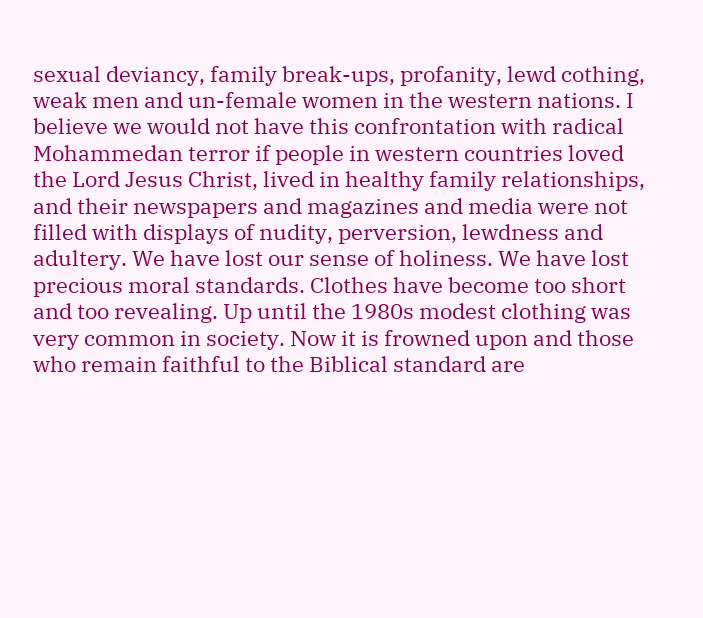sexual deviancy, family break-ups, profanity, lewd cothing, weak men and un-female women in the western nations. I  believe we would not have this confrontation with radical Mohammedan terror if people in western countries loved the Lord Jesus Christ, lived in healthy family relationships, and their newspapers and magazines and media were not filled with displays of nudity, perversion, lewdness and adultery. We have lost our sense of holiness. We have lost precious moral standards. Clothes have become too short and too revealing. Up until the 1980s modest clothing was very common in society. Now it is frowned upon and those who remain faithful to the Biblical standard are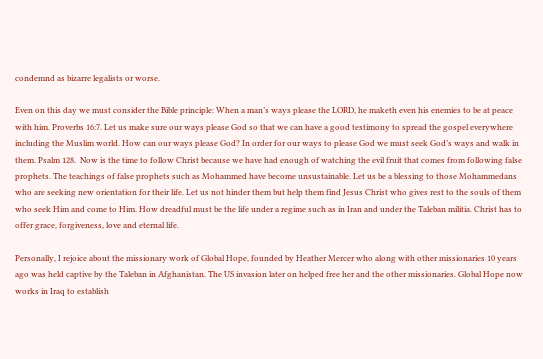condemnd as bizarre legalists or worse.

Even on this day we must consider the Bible principle: When a man’s ways please the LORD, he maketh even his enemies to be at peace with him. Proverbs 16:7. Let us make sure our ways please God so that we can have a good testimony to spread the gospel everywhere including the Muslim world. How can our ways please God? In order for our ways to please God we must seek God’s ways and walk in them. Psalm 128.  Now is the time to follow Christ because we have had enough of watching the evil fruit that comes from following false prophets. The teachings of false prophets such as Mohammed have become unsustainable. Let us be a blessing to those Mohammedans who are seeking new orientation for their life. Let us not hinder them but help them find Jesus Christ who gives rest to the souls of them who seek Him and come to Him. How dreadful must be the life under a regime such as in Iran and under the Taleban militia. Christ has to offer grace, forgiveness, love and eternal life.

Personally, I rejoice about the missionary work of Global Hope, founded by Heather Mercer who along with other missionaries 10 years ago was held captive by the Taleban in Afghanistan. The US invasion later on helped free her and the other missionaries. Global Hope now works in Iraq to establish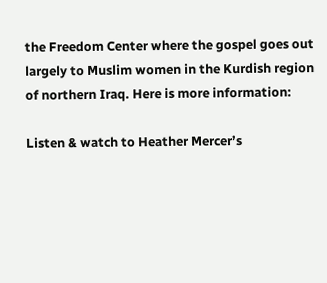the Freedom Center where the gospel goes out largely to Muslim women in the Kurdish region of northern Iraq. Here is more information:

Listen & watch to Heather Mercer’s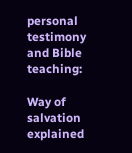personal testimony and Bible teaching:

Way of salvation explained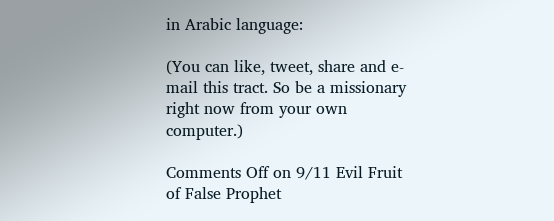in Arabic language:

(You can like, tweet, share and e-mail this tract. So be a missionary right now from your own computer.)

Comments Off on 9/11 Evil Fruit of False Prophet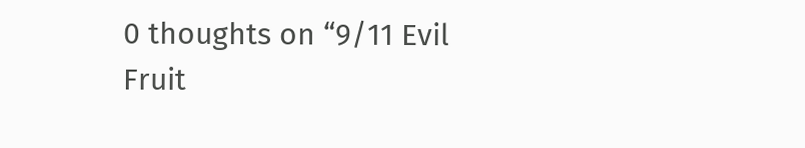0 thoughts on “9/11 Evil Fruit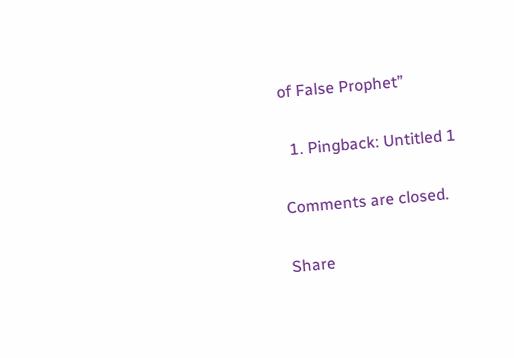of False Prophet”

  1. Pingback: Untitled 1

Comments are closed.

Share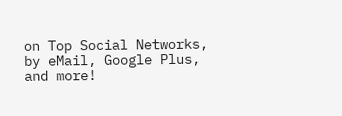on Top Social Networks, by eMail, Google Plus, and more!